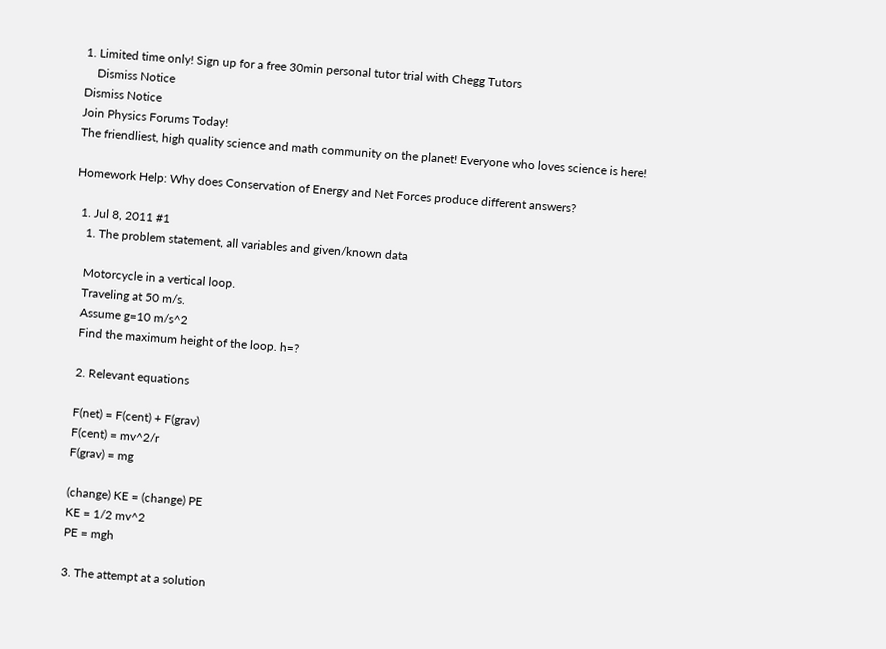1. Limited time only! Sign up for a free 30min personal tutor trial with Chegg Tutors
    Dismiss Notice
Dismiss Notice
Join Physics Forums Today!
The friendliest, high quality science and math community on the planet! Everyone who loves science is here!

Homework Help: Why does Conservation of Energy and Net Forces produce different answers?

  1. Jul 8, 2011 #1
    1. The problem statement, all variables and given/known data

    Motorcycle in a vertical loop.
    Traveling at 50 m/s.
    Assume g=10 m/s^2
    Find the maximum height of the loop. h=?

    2. Relevant equations

    F(net) = F(cent) + F(grav)
    F(cent) = mv^2/r
    F(grav) = mg

    (change) KE = (change) PE
    KE = 1/2 mv^2
    PE = mgh

    3. The attempt at a solution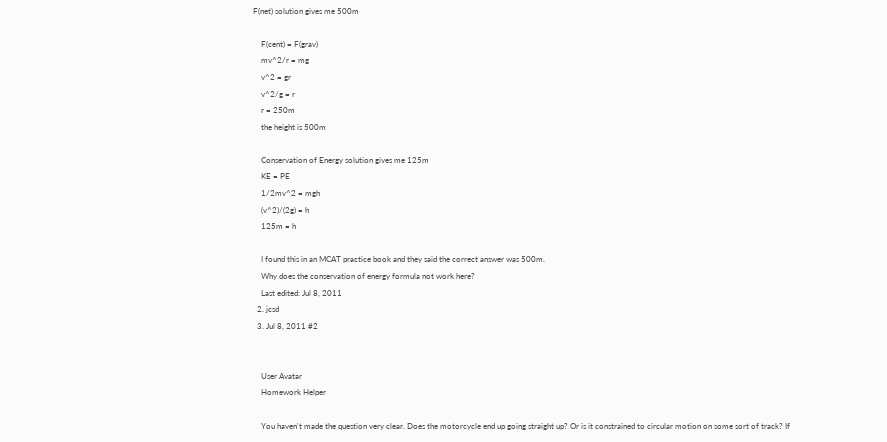F(net) solution gives me 500m

    F(cent) = F(grav)
    mv^2/r = mg
    v^2 = gr
    v^2/g = r
    r = 250m
    the height is 500m

    Conservation of Energy solution gives me 125m
    KE = PE
    1/2mv^2 = mgh
    (v^2)/(2g) = h
    125m = h

    I found this in an MCAT practice book and they said the correct answer was 500m.
    Why does the conservation of energy formula not work here?
    Last edited: Jul 8, 2011
  2. jcsd
  3. Jul 8, 2011 #2


    User Avatar
    Homework Helper

    You haven't made the question very clear. Does the motorcycle end up going straight up? Or is it constrained to circular motion on some sort of track? If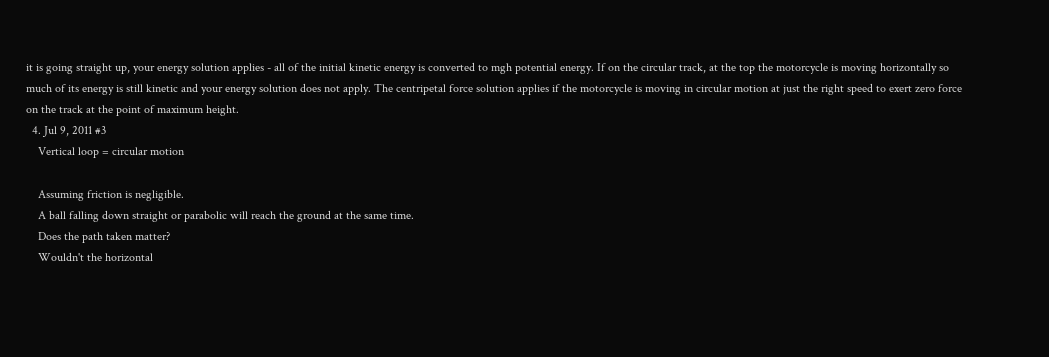it is going straight up, your energy solution applies - all of the initial kinetic energy is converted to mgh potential energy. If on the circular track, at the top the motorcycle is moving horizontally so much of its energy is still kinetic and your energy solution does not apply. The centripetal force solution applies if the motorcycle is moving in circular motion at just the right speed to exert zero force on the track at the point of maximum height.
  4. Jul 9, 2011 #3
    Vertical loop = circular motion

    Assuming friction is negligible.
    A ball falling down straight or parabolic will reach the ground at the same time.
    Does the path taken matter?
    Wouldn't the horizontal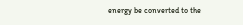energy be converted to the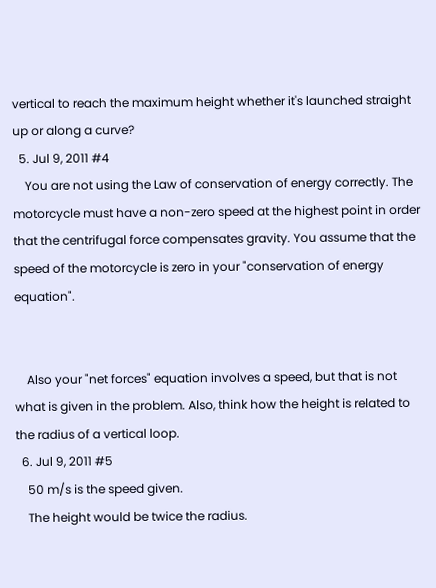vertical to reach the maximum height whether it's launched straight up or along a curve?
  5. Jul 9, 2011 #4
    You are not using the Law of conservation of energy correctly. The motorcycle must have a non-zero speed at the highest point in order that the centrifugal force compensates gravity. You assume that the speed of the motorcycle is zero in your "conservation of energy equation".


    Also your "net forces" equation involves a speed, but that is not what is given in the problem. Also, think how the height is related to the radius of a vertical loop.
  6. Jul 9, 2011 #5
    50 m/s is the speed given.
    The height would be twice the radius.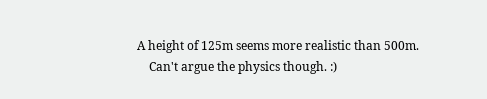A height of 125m seems more realistic than 500m.
    Can't argue the physics though. :)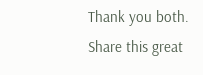Thank you both.
Share this great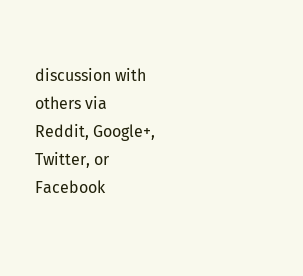discussion with others via Reddit, Google+, Twitter, or Facebook